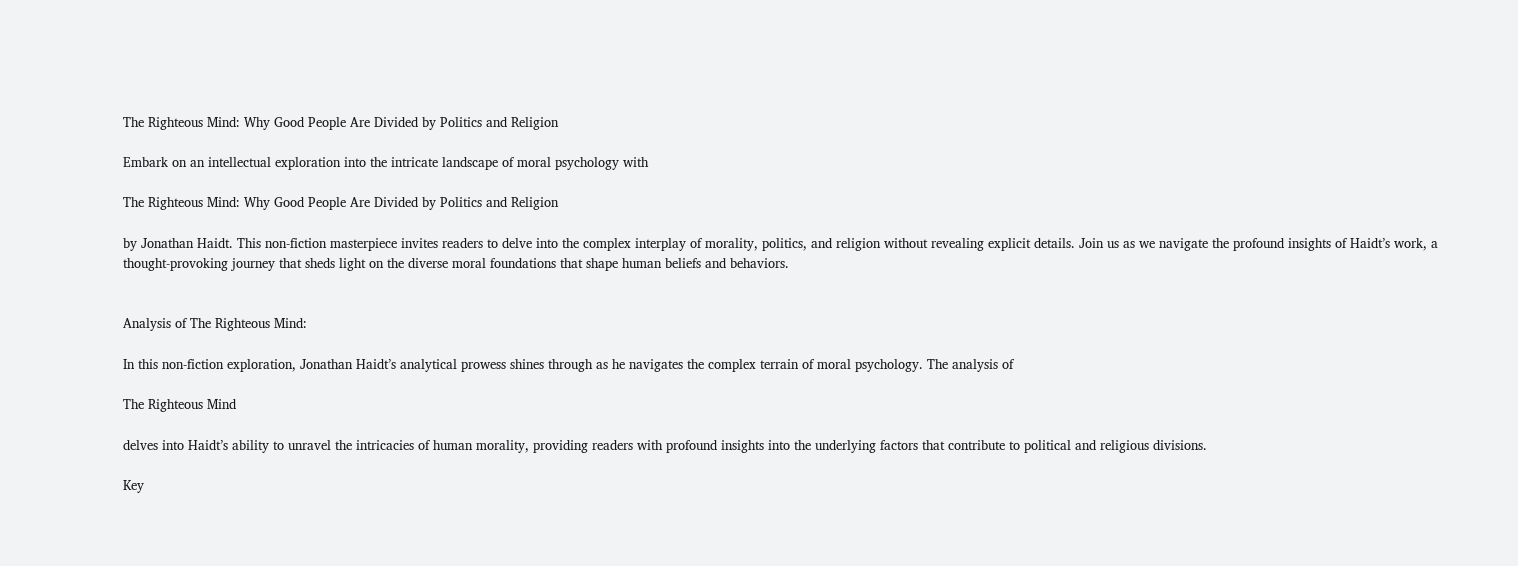The Righteous Mind: Why Good People Are Divided by Politics and Religion

Embark on an intellectual exploration into the intricate landscape of moral psychology with

The Righteous Mind: Why Good People Are Divided by Politics and Religion

by Jonathan Haidt. This non-fiction masterpiece invites readers to delve into the complex interplay of morality, politics, and religion without revealing explicit details. Join us as we navigate the profound insights of Haidt’s work, a thought-provoking journey that sheds light on the diverse moral foundations that shape human beliefs and behaviors.


Analysis of The Righteous Mind:

In this non-fiction exploration, Jonathan Haidt’s analytical prowess shines through as he navigates the complex terrain of moral psychology. The analysis of

The Righteous Mind

delves into Haidt’s ability to unravel the intricacies of human morality, providing readers with profound insights into the underlying factors that contribute to political and religious divisions.

Key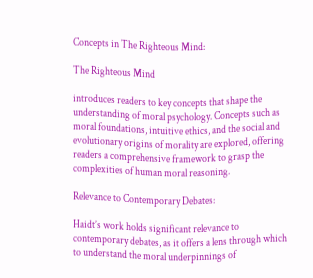Concepts in The Righteous Mind:

The Righteous Mind

introduces readers to key concepts that shape the understanding of moral psychology. Concepts such as moral foundations, intuitive ethics, and the social and evolutionary origins of morality are explored, offering readers a comprehensive framework to grasp the complexities of human moral reasoning.

Relevance to Contemporary Debates:

Haidt’s work holds significant relevance to contemporary debates, as it offers a lens through which to understand the moral underpinnings of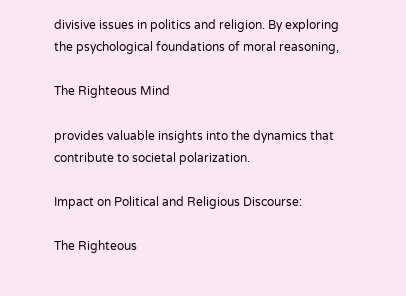divisive issues in politics and religion. By exploring the psychological foundations of moral reasoning,

The Righteous Mind

provides valuable insights into the dynamics that contribute to societal polarization.

Impact on Political and Religious Discourse:

The Righteous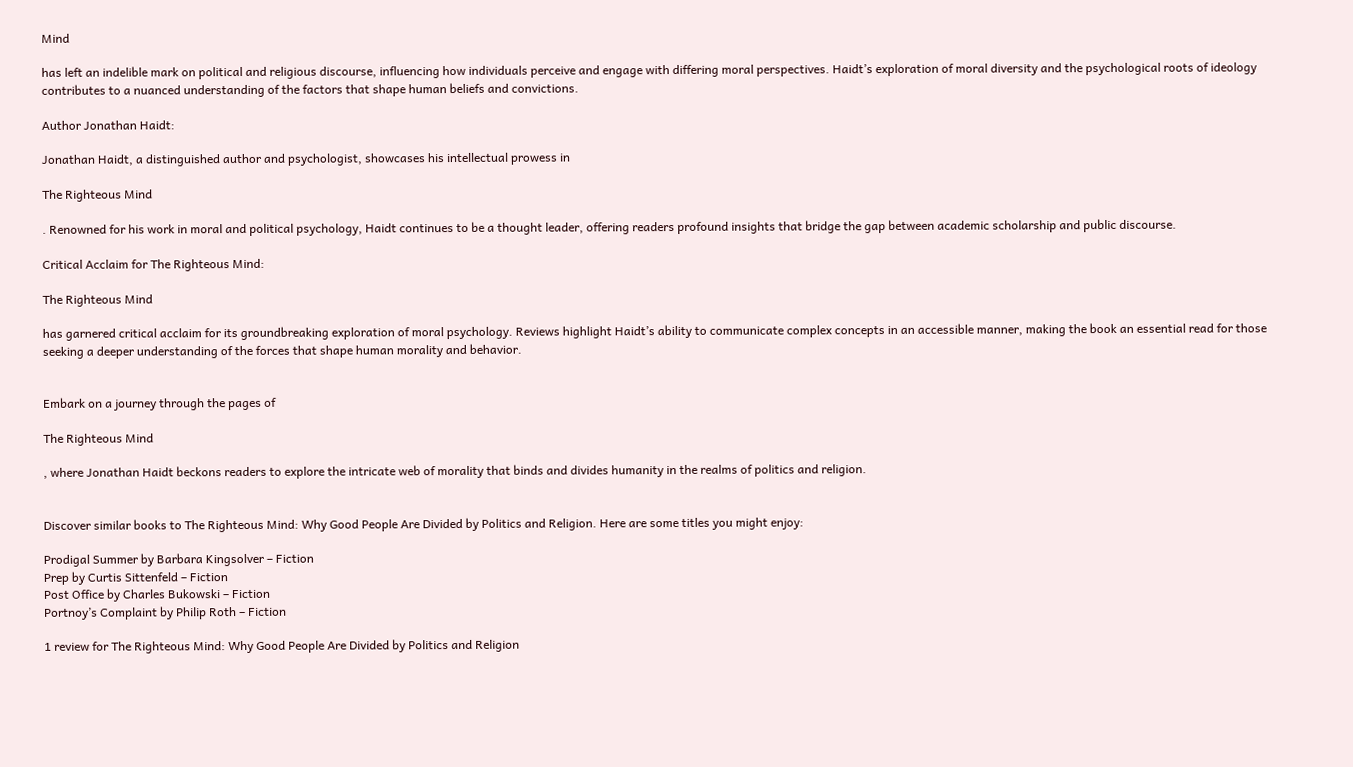Mind

has left an indelible mark on political and religious discourse, influencing how individuals perceive and engage with differing moral perspectives. Haidt’s exploration of moral diversity and the psychological roots of ideology contributes to a nuanced understanding of the factors that shape human beliefs and convictions.

Author Jonathan Haidt:

Jonathan Haidt, a distinguished author and psychologist, showcases his intellectual prowess in

The Righteous Mind

. Renowned for his work in moral and political psychology, Haidt continues to be a thought leader, offering readers profound insights that bridge the gap between academic scholarship and public discourse.

Critical Acclaim for The Righteous Mind:

The Righteous Mind

has garnered critical acclaim for its groundbreaking exploration of moral psychology. Reviews highlight Haidt’s ability to communicate complex concepts in an accessible manner, making the book an essential read for those seeking a deeper understanding of the forces that shape human morality and behavior.


Embark on a journey through the pages of

The Righteous Mind

, where Jonathan Haidt beckons readers to explore the intricate web of morality that binds and divides humanity in the realms of politics and religion.


Discover similar books to The Righteous Mind: Why Good People Are Divided by Politics and Religion. Here are some titles you might enjoy:

Prodigal Summer by Barbara Kingsolver – Fiction
Prep by Curtis Sittenfeld – Fiction
Post Office by Charles Bukowski – Fiction
Portnoy’s Complaint by Philip Roth – Fiction

1 review for The Righteous Mind: Why Good People Are Divided by Politics and Religion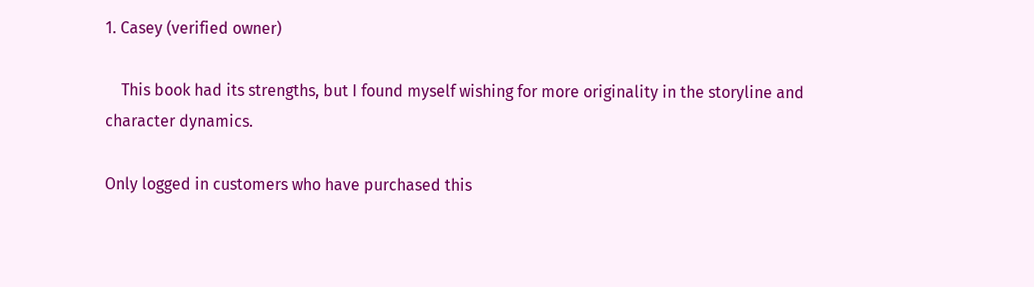1. Casey (verified owner)

    This book had its strengths, but I found myself wishing for more originality in the storyline and character dynamics.

Only logged in customers who have purchased this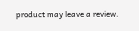product may leave a review.